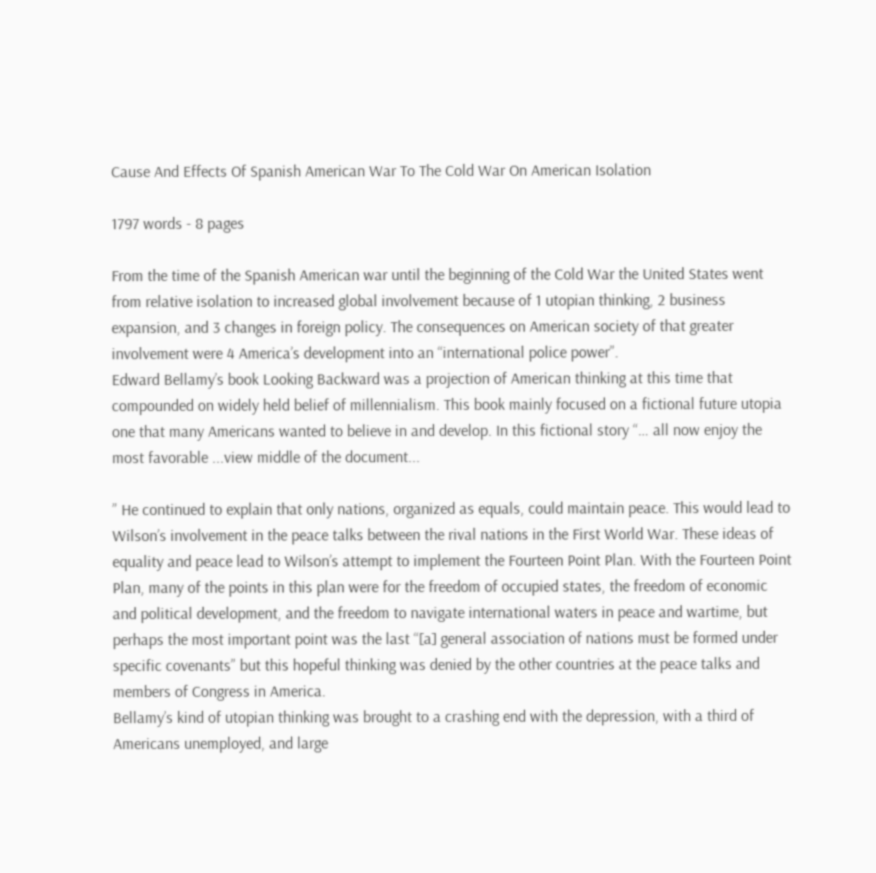Cause And Effects Of Spanish American War To The Cold War On American Isolation

1797 words - 8 pages

From the time of the Spanish American war until the beginning of the Cold War the United States went from relative isolation to increased global involvement because of 1 utopian thinking, 2 business expansion, and 3 changes in foreign policy. The consequences on American society of that greater involvement were 4 America’s development into an “international police power”.
Edward Bellamy’s book Looking Backward was a projection of American thinking at this time that compounded on widely held belief of millennialism. This book mainly focused on a fictional future utopia one that many Americans wanted to believe in and develop. In this fictional story “… all now enjoy the most favorable ...view middle of the document...

” He continued to explain that only nations, organized as equals, could maintain peace. This would lead to Wilson’s involvement in the peace talks between the rival nations in the First World War. These ideas of equality and peace lead to Wilson’s attempt to implement the Fourteen Point Plan. With the Fourteen Point Plan, many of the points in this plan were for the freedom of occupied states, the freedom of economic and political development, and the freedom to navigate international waters in peace and wartime, but perhaps the most important point was the last “[a] general association of nations must be formed under specific covenants” but this hopeful thinking was denied by the other countries at the peace talks and members of Congress in America.
Bellamy’s kind of utopian thinking was brought to a crashing end with the depression, with a third of Americans unemployed, and large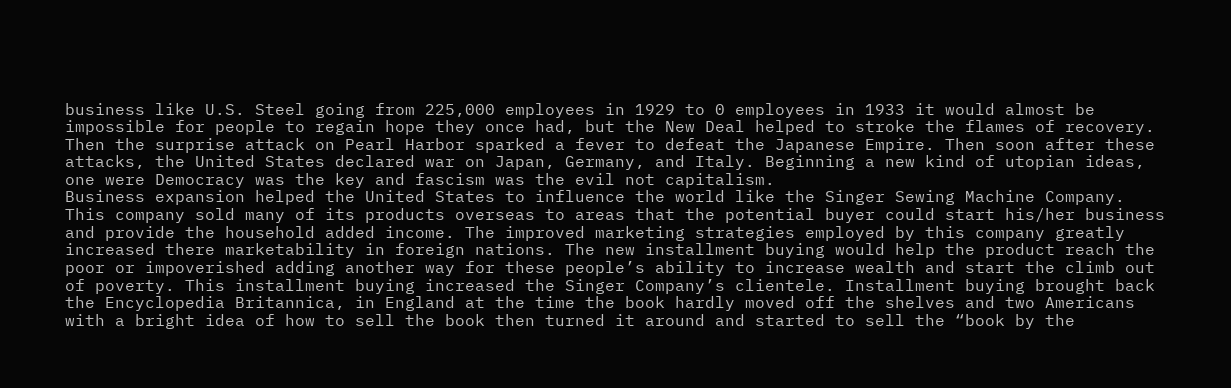business like U.S. Steel going from 225,000 employees in 1929 to 0 employees in 1933 it would almost be impossible for people to regain hope they once had, but the New Deal helped to stroke the flames of recovery. Then the surprise attack on Pearl Harbor sparked a fever to defeat the Japanese Empire. Then soon after these attacks, the United States declared war on Japan, Germany, and Italy. Beginning a new kind of utopian ideas, one were Democracy was the key and fascism was the evil not capitalism.
Business expansion helped the United States to influence the world like the Singer Sewing Machine Company. This company sold many of its products overseas to areas that the potential buyer could start his/her business and provide the household added income. The improved marketing strategies employed by this company greatly increased there marketability in foreign nations. The new installment buying would help the product reach the poor or impoverished adding another way for these people’s ability to increase wealth and start the climb out of poverty. This installment buying increased the Singer Company’s clientele. Installment buying brought back the Encyclopedia Britannica, in England at the time the book hardly moved off the shelves and two Americans with a bright idea of how to sell the book then turned it around and started to sell the “book by the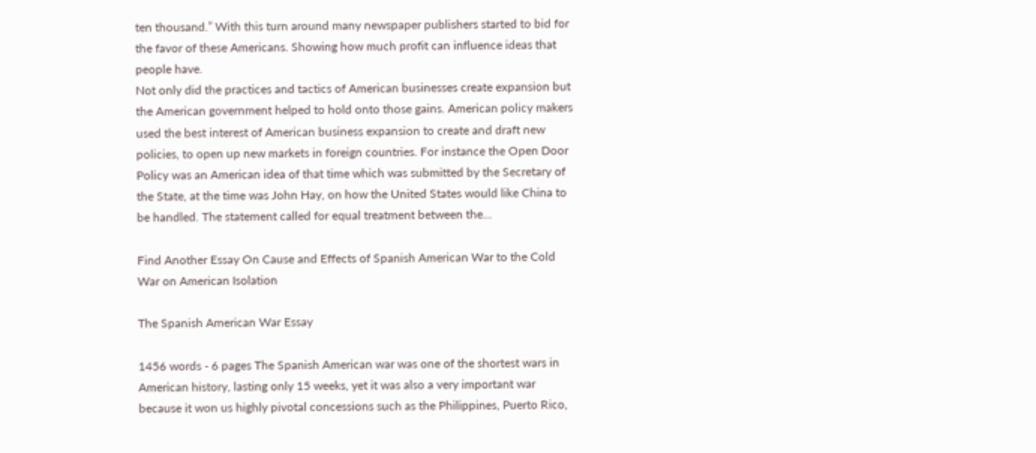ten thousand.” With this turn around many newspaper publishers started to bid for the favor of these Americans. Showing how much profit can influence ideas that people have.
Not only did the practices and tactics of American businesses create expansion but the American government helped to hold onto those gains. American policy makers used the best interest of American business expansion to create and draft new policies, to open up new markets in foreign countries. For instance the Open Door Policy was an American idea of that time which was submitted by the Secretary of the State, at the time was John Hay, on how the United States would like China to be handled. The statement called for equal treatment between the...

Find Another Essay On Cause and Effects of Spanish American War to the Cold War on American Isolation

The Spanish American War Essay

1456 words - 6 pages The Spanish American war was one of the shortest wars in American history, lasting only 15 weeks, yet it was also a very important war because it won us highly pivotal concessions such as the Philippines, Puerto Rico,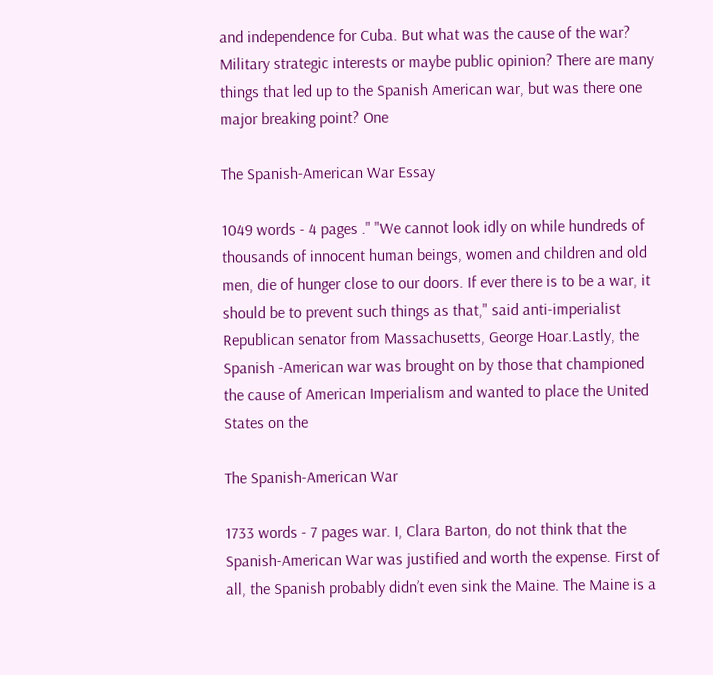and independence for Cuba. But what was the cause of the war? Military strategic interests or maybe public opinion? There are many things that led up to the Spanish American war, but was there one major breaking point? One

The Spanish-American War Essay

1049 words - 4 pages ." "We cannot look idly on while hundreds of thousands of innocent human beings, women and children and old men, die of hunger close to our doors. If ever there is to be a war, it should be to prevent such things as that," said anti-imperialist Republican senator from Massachusetts, George Hoar.Lastly, the Spanish -American war was brought on by those that championed the cause of American Imperialism and wanted to place the United States on the

The Spanish-American War

1733 words - 7 pages war. I, Clara Barton, do not think that the Spanish-American War was justified and worth the expense. First of all, the Spanish probably didn’t even sink the Maine. The Maine is a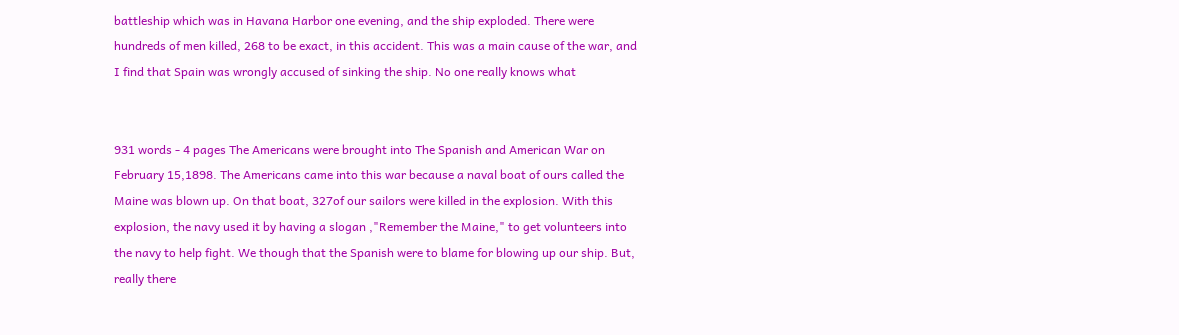battleship which was in Havana Harbor one evening, and the ship exploded. There were hundreds of men killed, 268 to be exact, in this accident. This was a main cause of the war, and I find that Spain was wrongly accused of sinking the ship. No one really knows what


931 words - 4 pages The Americans were brought into The Spanish and American War on February 15,1898. The Americans came into this war because a naval boat of ours called the Maine was blown up. On that boat, 327of our sailors were killed in the explosion. With this explosion, the navy used it by having a slogan ,"Remember the Maine," to get volunteers into the navy to help fight. We though that the Spanish were to blame for blowing up our ship. But, really there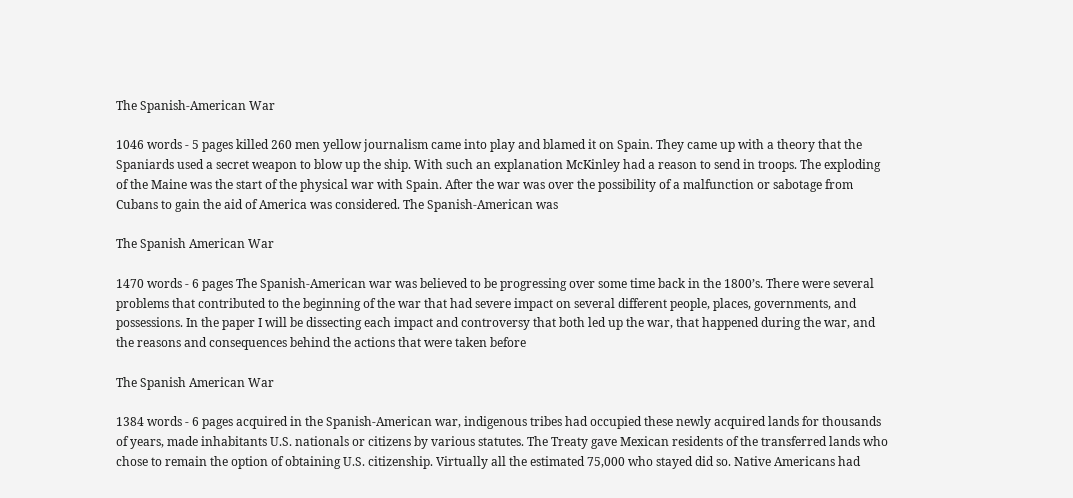The Spanish-American War

1046 words - 5 pages killed 260 men yellow journalism came into play and blamed it on Spain. They came up with a theory that the Spaniards used a secret weapon to blow up the ship. With such an explanation McKinley had a reason to send in troops. The exploding of the Maine was the start of the physical war with Spain. After the war was over the possibility of a malfunction or sabotage from Cubans to gain the aid of America was considered. The Spanish-American was

The Spanish American War

1470 words - 6 pages The Spanish-American war was believed to be progressing over some time back in the 1800’s. There were several problems that contributed to the beginning of the war that had severe impact on several different people, places, governments, and possessions. In the paper I will be dissecting each impact and controversy that both led up the war, that happened during the war, and the reasons and consequences behind the actions that were taken before

The Spanish American War

1384 words - 6 pages acquired in the Spanish-American war, indigenous tribes had occupied these newly acquired lands for thousands of years, made inhabitants U.S. nationals or citizens by various statutes. The Treaty gave Mexican residents of the transferred lands who chose to remain the option of obtaining U.S. citizenship. Virtually all the estimated 75,000 who stayed did so. Native Americans had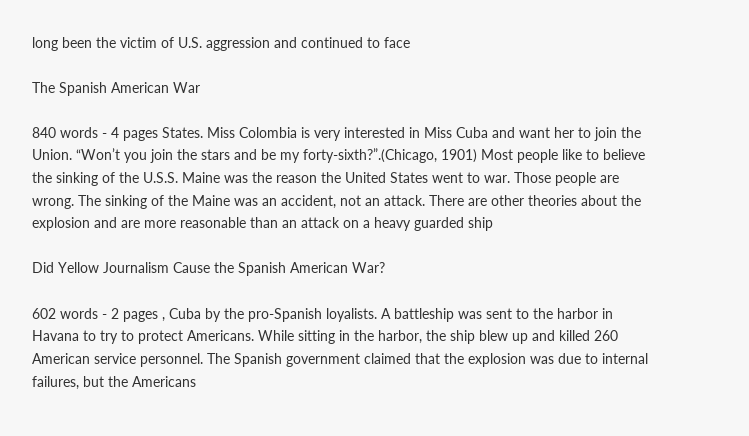long been the victim of U.S. aggression and continued to face

The Spanish American War

840 words - 4 pages States. Miss Colombia is very interested in Miss Cuba and want her to join the Union. “Won’t you join the stars and be my forty-sixth?”.(Chicago, 1901) Most people like to believe the sinking of the U.S.S. Maine was the reason the United States went to war. Those people are wrong. The sinking of the Maine was an accident, not an attack. There are other theories about the explosion and are more reasonable than an attack on a heavy guarded ship

Did Yellow Journalism Cause the Spanish American War?

602 words - 2 pages , Cuba by the pro-Spanish loyalists. A battleship was sent to the harbor in Havana to try to protect Americans. While sitting in the harbor, the ship blew up and killed 260 American service personnel. The Spanish government claimed that the explosion was due to internal failures, but the Americans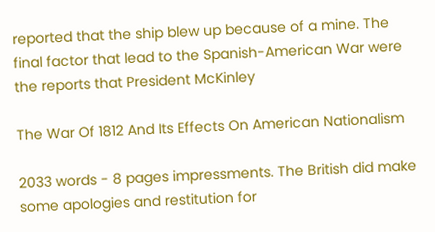reported that the ship blew up because of a mine. The final factor that lead to the Spanish-American War were the reports that President McKinley

The War Of 1812 And Its Effects On American Nationalism

2033 words - 8 pages impressments. The British did make some apologies and restitution for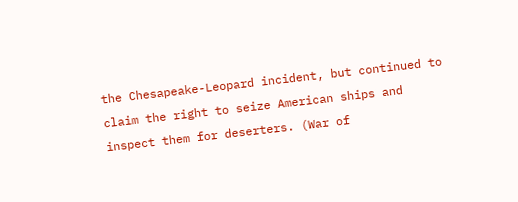the Chesapeake-Leopard incident, but continued to claim the right to seize American ships and inspect them for deserters. (War of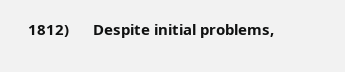1812)      Despite initial problems,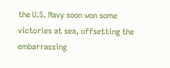the U.S. Navy soon won some victories at sea, offsetting the embarrassing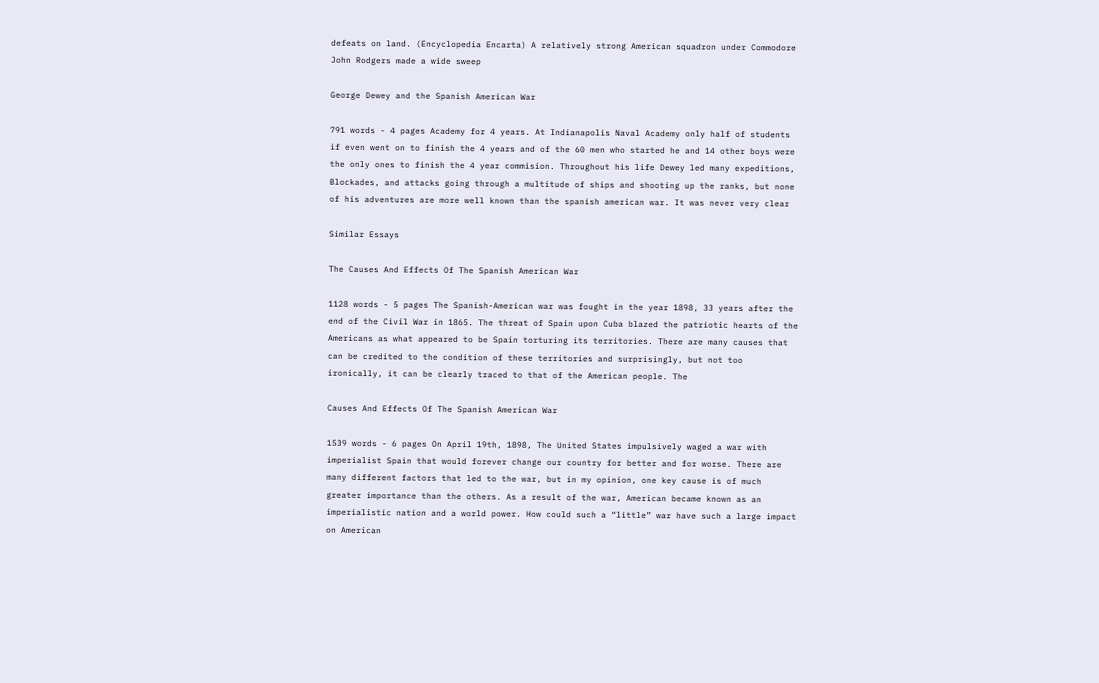defeats on land. (Encyclopedia Encarta) A relatively strong American squadron under Commodore John Rodgers made a wide sweep

George Dewey and the Spanish American War

791 words - 4 pages Academy for 4 years. At Indianapolis Naval Academy only half of students if even went on to finish the 4 years and of the 60 men who started he and 14 other boys were the only ones to finish the 4 year commision. Throughout his life Dewey led many expeditions, Blockades, and attacks going through a multitude of ships and shooting up the ranks, but none of his adventures are more well known than the spanish american war. It was never very clear

Similar Essays

The Causes And Effects Of The Spanish American War

1128 words - 5 pages The Spanish-American war was fought in the year 1898, 33 years after the end of the Civil War in 1865. The threat of Spain upon Cuba blazed the patriotic hearts of the Americans as what appeared to be Spain torturing its territories. There are many causes that can be credited to the condition of these territories and surprisingly, but not too ironically, it can be clearly traced to that of the American people. The

Causes And Effects Of The Spanish American War

1539 words - 6 pages On April 19th, 1898, The United States impulsively waged a war with imperialist Spain that would forever change our country for better and for worse. There are many different factors that led to the war, but in my opinion, one key cause is of much greater importance than the others. As a result of the war, American became known as an imperialistic nation and a world power. How could such a “little” war have such a large impact on American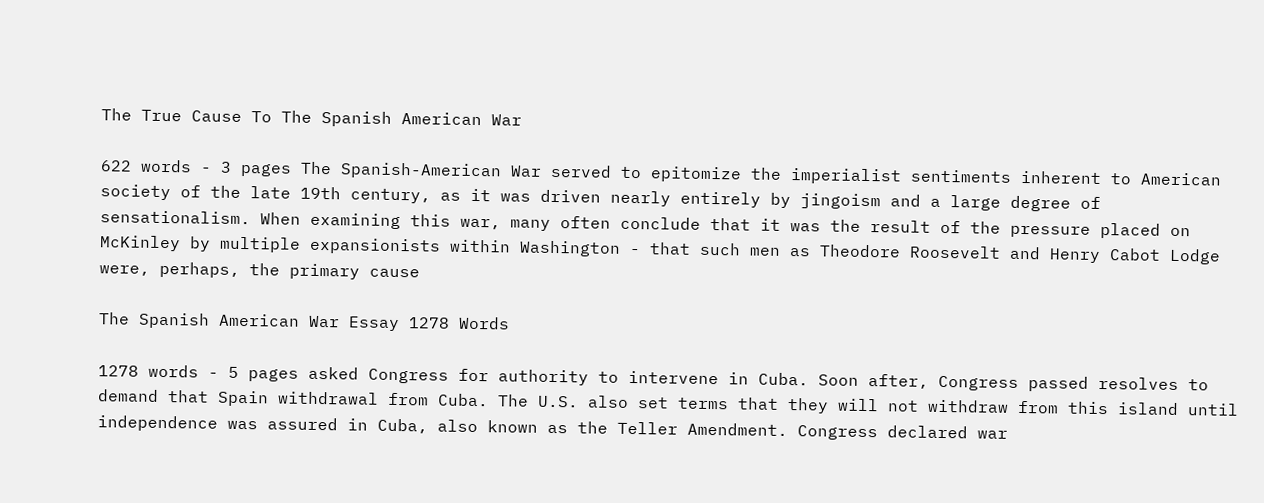The True Cause To The Spanish American War

622 words - 3 pages The Spanish-American War served to epitomize the imperialist sentiments inherent to American society of the late 19th century, as it was driven nearly entirely by jingoism and a large degree of sensationalism. When examining this war, many often conclude that it was the result of the pressure placed on McKinley by multiple expansionists within Washington - that such men as Theodore Roosevelt and Henry Cabot Lodge were, perhaps, the primary cause

The Spanish American War Essay 1278 Words

1278 words - 5 pages asked Congress for authority to intervene in Cuba. Soon after, Congress passed resolves to demand that Spain withdrawal from Cuba. The U.S. also set terms that they will not withdraw from this island until independence was assured in Cuba, also known as the Teller Amendment. Congress declared war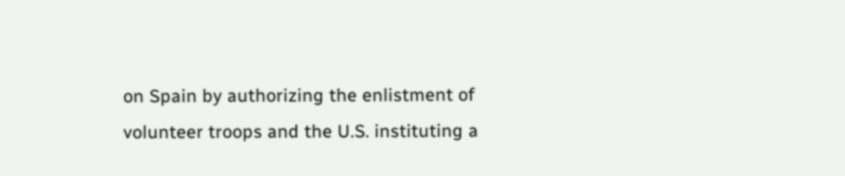on Spain by authorizing the enlistment of volunteer troops and the U.S. instituting a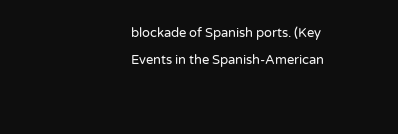blockade of Spanish ports. (Key Events in the Spanish-American